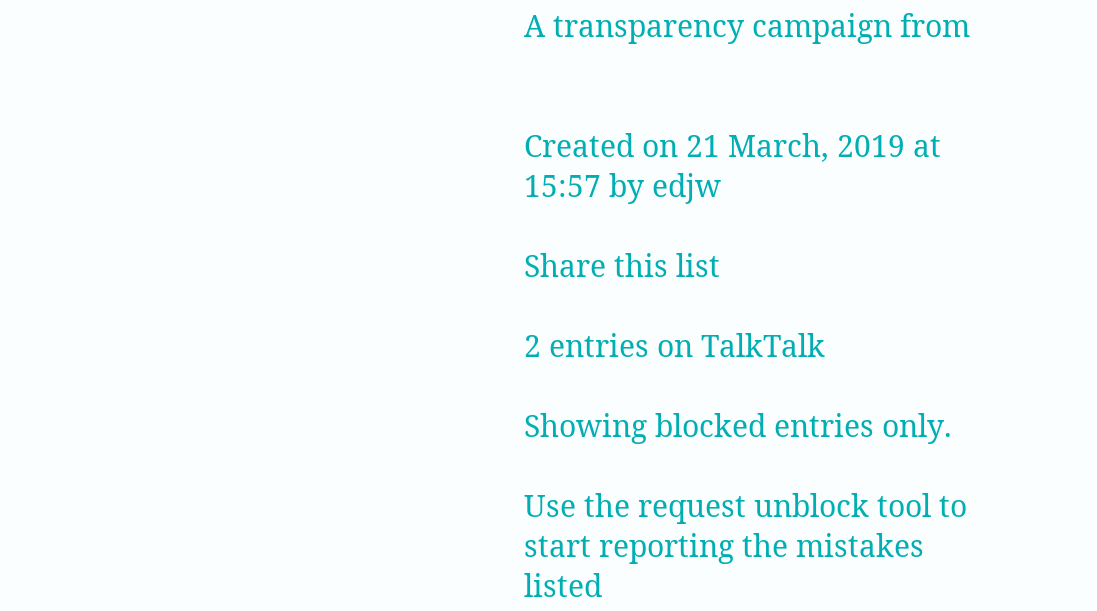A transparency campaign from


Created on 21 March, 2019 at 15:57 by edjw

Share this list

2 entries on TalkTalk

Showing blocked entries only.

Use the request unblock tool to start reporting the mistakes listed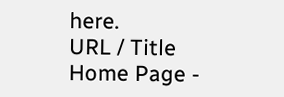here.
URL / Title
Home Page -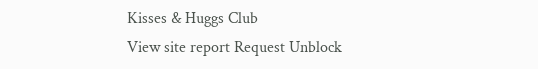Kisses & Huggs Club
View site report Request Unblock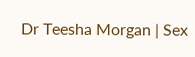Dr Teesha Morgan | Sex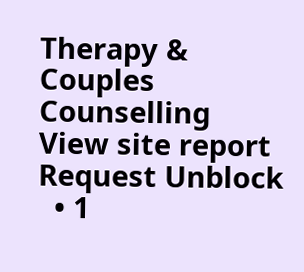Therapy & Couples Counselling
View site report Request Unblock
  • 1